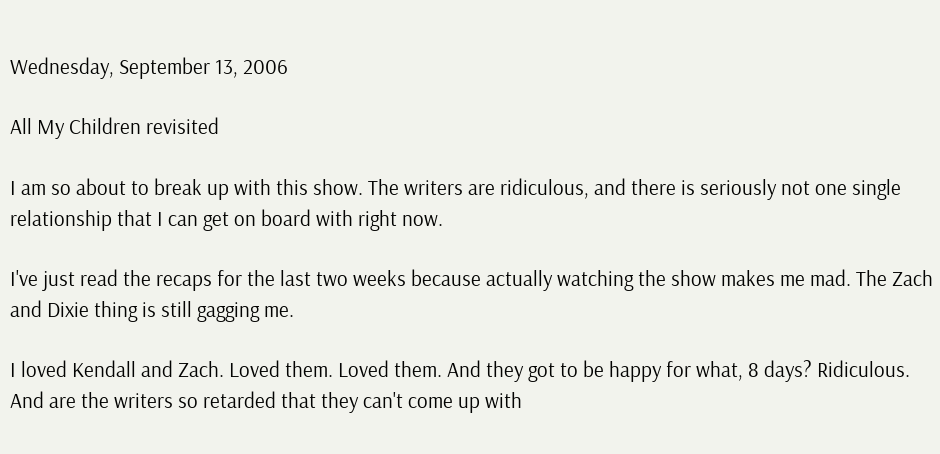Wednesday, September 13, 2006

All My Children revisited

I am so about to break up with this show. The writers are ridiculous, and there is seriously not one single relationship that I can get on board with right now.

I've just read the recaps for the last two weeks because actually watching the show makes me mad. The Zach and Dixie thing is still gagging me.

I loved Kendall and Zach. Loved them. Loved them. And they got to be happy for what, 8 days? Ridiculous. And are the writers so retarded that they can't come up with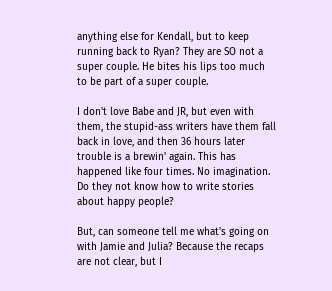anything else for Kendall, but to keep running back to Ryan? They are SO not a super couple. He bites his lips too much to be part of a super couple.

I don't love Babe and JR, but even with them, the stupid-ass writers have them fall back in love, and then 36 hours later trouble is a brewin' again. This has happened like four times. No imagination. Do they not know how to write stories about happy people?

But, can someone tell me what's going on with Jamie and Julia? Because the recaps are not clear, but I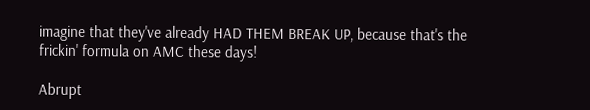imagine that they've already HAD THEM BREAK UP, because that's the frickin' formula on AMC these days!

Abrupt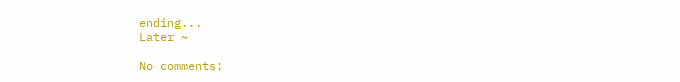ending...
Later ~

No comments: